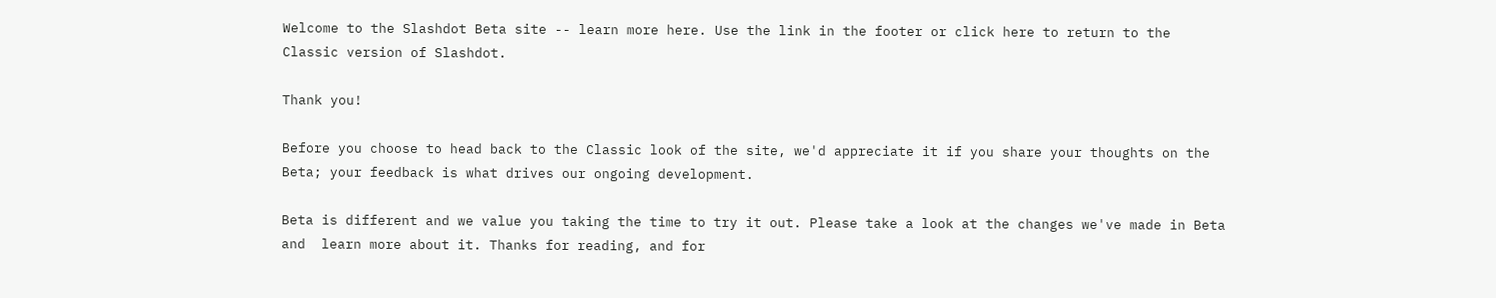Welcome to the Slashdot Beta site -- learn more here. Use the link in the footer or click here to return to the Classic version of Slashdot.

Thank you!

Before you choose to head back to the Classic look of the site, we'd appreciate it if you share your thoughts on the Beta; your feedback is what drives our ongoing development.

Beta is different and we value you taking the time to try it out. Please take a look at the changes we've made in Beta and  learn more about it. Thanks for reading, and for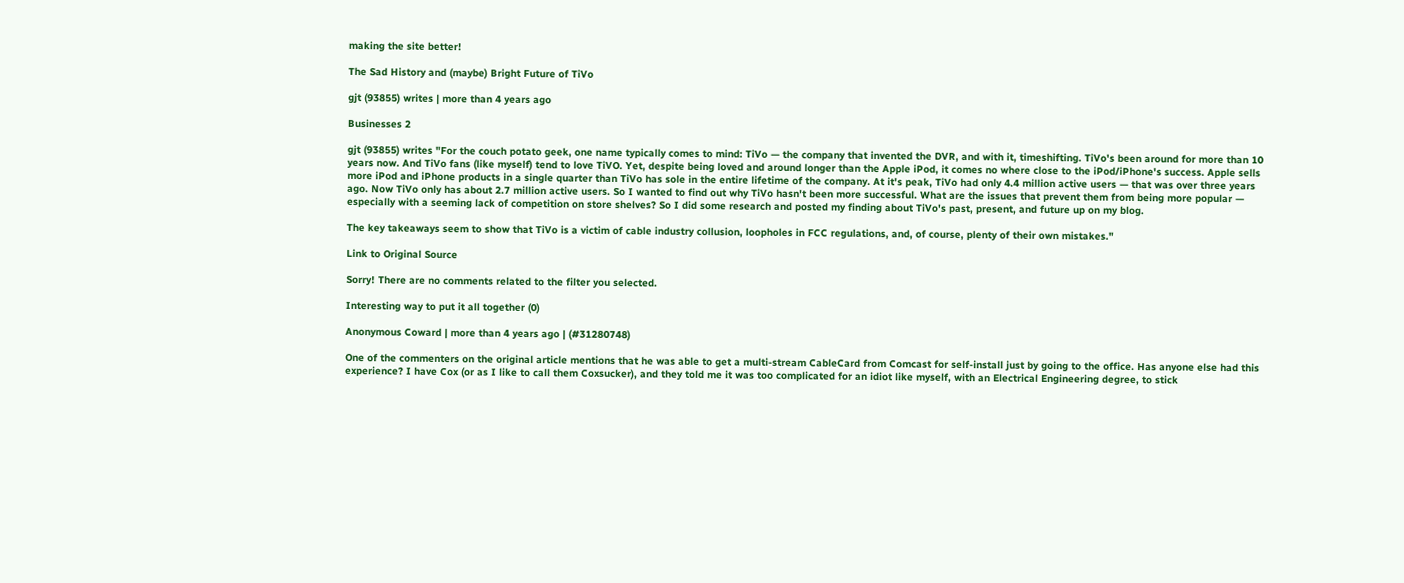making the site better!

The Sad History and (maybe) Bright Future of TiVo

gjt (93855) writes | more than 4 years ago

Businesses 2

gjt (93855) writes "For the couch potato geek, one name typically comes to mind: TiVo — the company that invented the DVR, and with it, timeshifting. TiVo's been around for more than 10 years now. And TiVo fans (like myself) tend to love TiVO. Yet, despite being loved and around longer than the Apple iPod, it comes no where close to the iPod/iPhone's success. Apple sells more iPod and iPhone products in a single quarter than TiVo has sole in the entire lifetime of the company. At it's peak, TiVo had only 4.4 million active users — that was over three years ago. Now TiVo only has about 2.7 million active users. So I wanted to find out why TiVo hasn't been more successful. What are the issues that prevent them from being more popular — especially with a seeming lack of competition on store shelves? So I did some research and posted my finding about TiVo's past, present, and future up on my blog.

The key takeaways seem to show that TiVo is a victim of cable industry collusion, loopholes in FCC regulations, and, of course, plenty of their own mistakes."

Link to Original Source

Sorry! There are no comments related to the filter you selected.

Interesting way to put it all together (0)

Anonymous Coward | more than 4 years ago | (#31280748)

One of the commenters on the original article mentions that he was able to get a multi-stream CableCard from Comcast for self-install just by going to the office. Has anyone else had this experience? I have Cox (or as I like to call them Coxsucker), and they told me it was too complicated for an idiot like myself, with an Electrical Engineering degree, to stick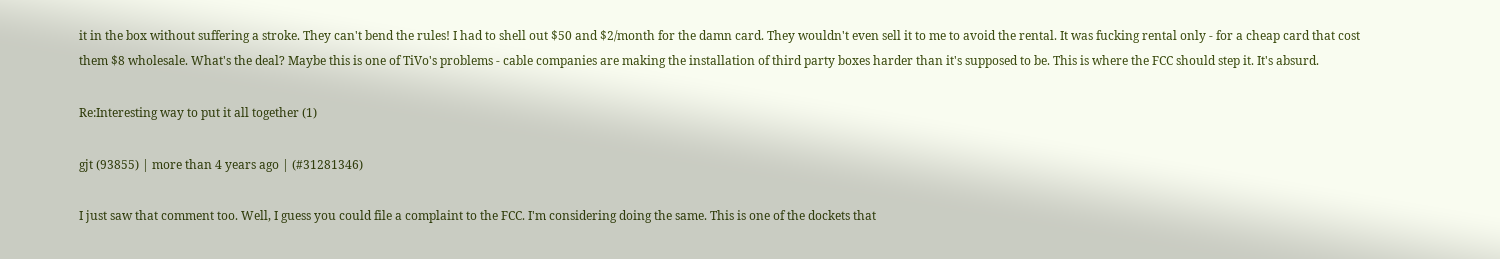it in the box without suffering a stroke. They can't bend the rules! I had to shell out $50 and $2/month for the damn card. They wouldn't even sell it to me to avoid the rental. It was fucking rental only - for a cheap card that cost them $8 wholesale. What's the deal? Maybe this is one of TiVo's problems - cable companies are making the installation of third party boxes harder than it's supposed to be. This is where the FCC should step it. It's absurd.

Re:Interesting way to put it all together (1)

gjt (93855) | more than 4 years ago | (#31281346)

I just saw that comment too. Well, I guess you could file a complaint to the FCC. I'm considering doing the same. This is one of the dockets that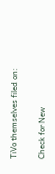TiVo themselves filed on:

Check for New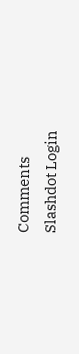Comments
Slashdot Login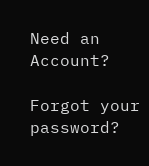Need an Account?

Forgot your password?